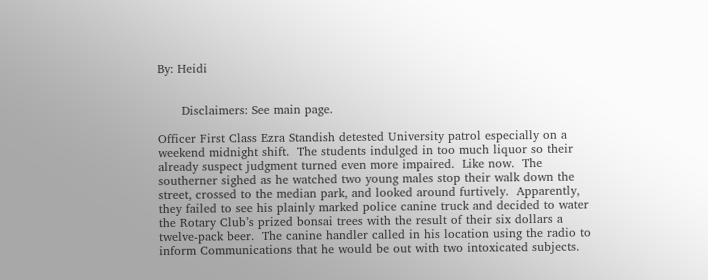By: Heidi


      Disclaimers: See main page.

Officer First Class Ezra Standish detested University patrol especially on a weekend midnight shift.  The students indulged in too much liquor so their already suspect judgment turned even more impaired.  Like now.  The southerner sighed as he watched two young males stop their walk down the street, crossed to the median park, and looked around furtively.  Apparently, they failed to see his plainly marked police canine truck and decided to water the Rotary Club’s prized bonsai trees with the result of their six dollars a twelve-pack beer.  The canine handler called in his location using the radio to inform Communications that he would be out with two intoxicated subjects.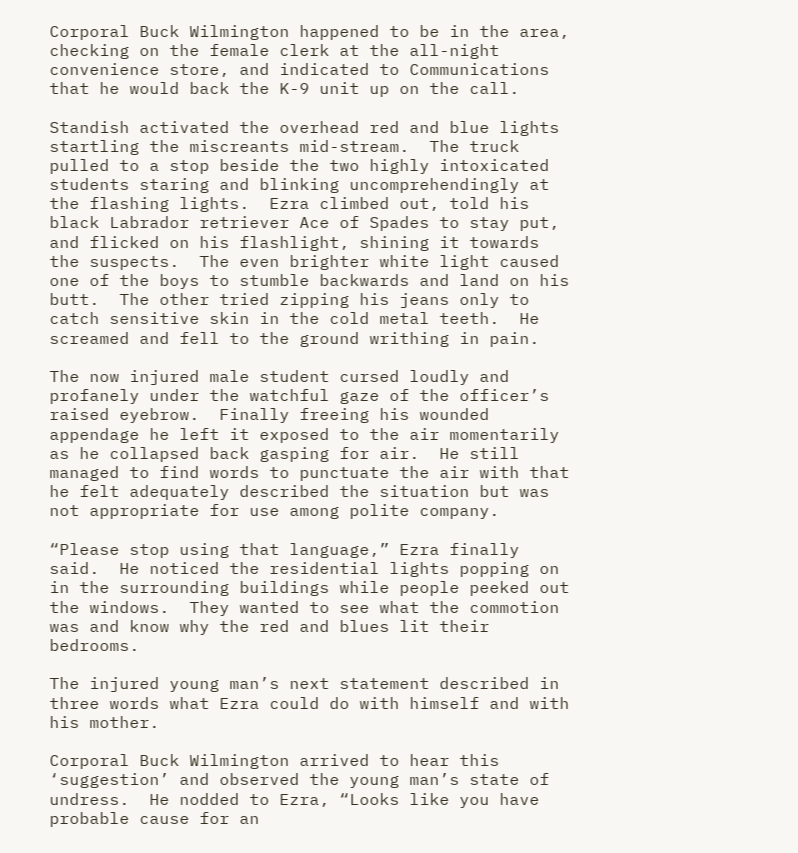Corporal Buck Wilmington happened to be in the area, checking on the female clerk at the all-night convenience store, and indicated to Communications that he would back the K-9 unit up on the call.

Standish activated the overhead red and blue lights startling the miscreants mid-stream.  The truck pulled to a stop beside the two highly intoxicated students staring and blinking uncomprehendingly at the flashing lights.  Ezra climbed out, told his black Labrador retriever Ace of Spades to stay put, and flicked on his flashlight, shining it towards the suspects.  The even brighter white light caused one of the boys to stumble backwards and land on his butt.  The other tried zipping his jeans only to catch sensitive skin in the cold metal teeth.  He screamed and fell to the ground writhing in pain.

The now injured male student cursed loudly and profanely under the watchful gaze of the officer’s raised eyebrow.  Finally freeing his wounded appendage he left it exposed to the air momentarily as he collapsed back gasping for air.  He still managed to find words to punctuate the air with that he felt adequately described the situation but was not appropriate for use among polite company.

“Please stop using that language,” Ezra finally said.  He noticed the residential lights popping on in the surrounding buildings while people peeked out the windows.  They wanted to see what the commotion was and know why the red and blues lit their bedrooms.

The injured young man’s next statement described in three words what Ezra could do with himself and with his mother.

Corporal Buck Wilmington arrived to hear this ‘suggestion’ and observed the young man’s state of undress.  He nodded to Ezra, “Looks like you have probable cause for an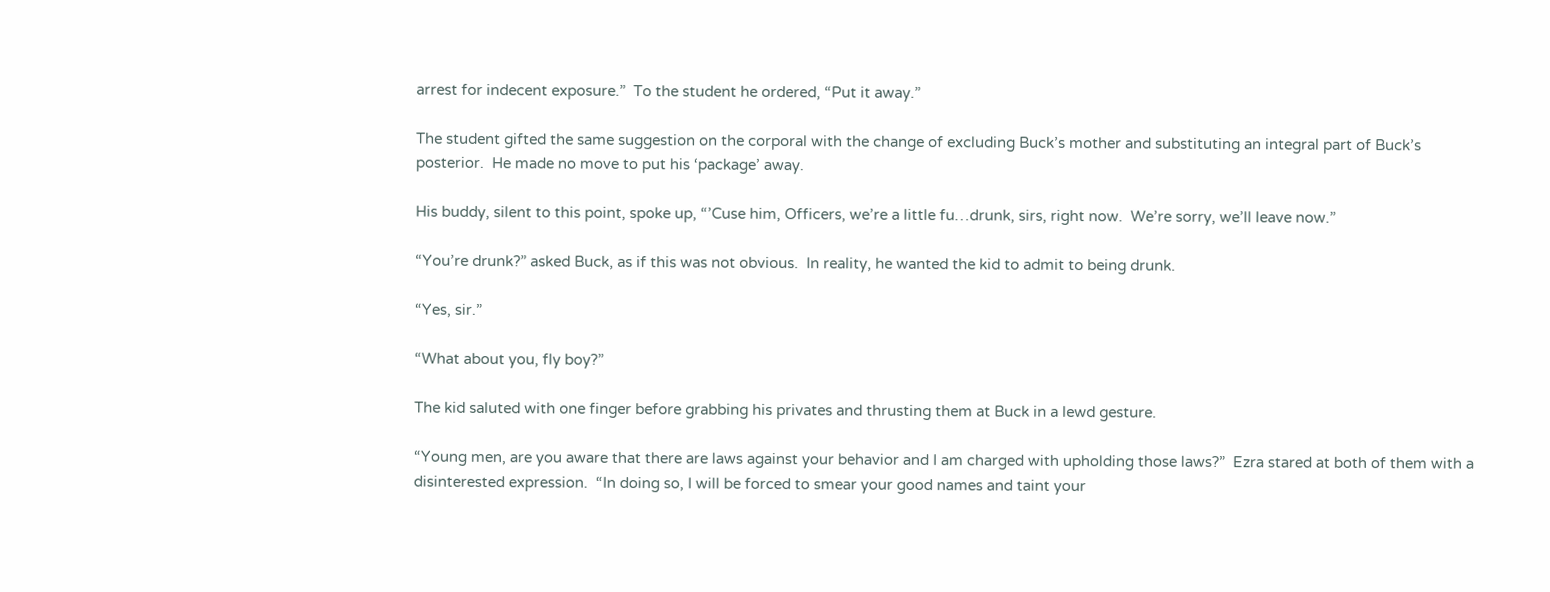arrest for indecent exposure.”  To the student he ordered, “Put it away.”

The student gifted the same suggestion on the corporal with the change of excluding Buck’s mother and substituting an integral part of Buck’s posterior.  He made no move to put his ‘package’ away.

His buddy, silent to this point, spoke up, “’Cuse him, Officers, we’re a little fu…drunk, sirs, right now.  We’re sorry, we’ll leave now.”

“You’re drunk?” asked Buck, as if this was not obvious.  In reality, he wanted the kid to admit to being drunk.

“Yes, sir.”

“What about you, fly boy?”

The kid saluted with one finger before grabbing his privates and thrusting them at Buck in a lewd gesture.

“Young men, are you aware that there are laws against your behavior and I am charged with upholding those laws?”  Ezra stared at both of them with a disinterested expression.  “In doing so, I will be forced to smear your good names and taint your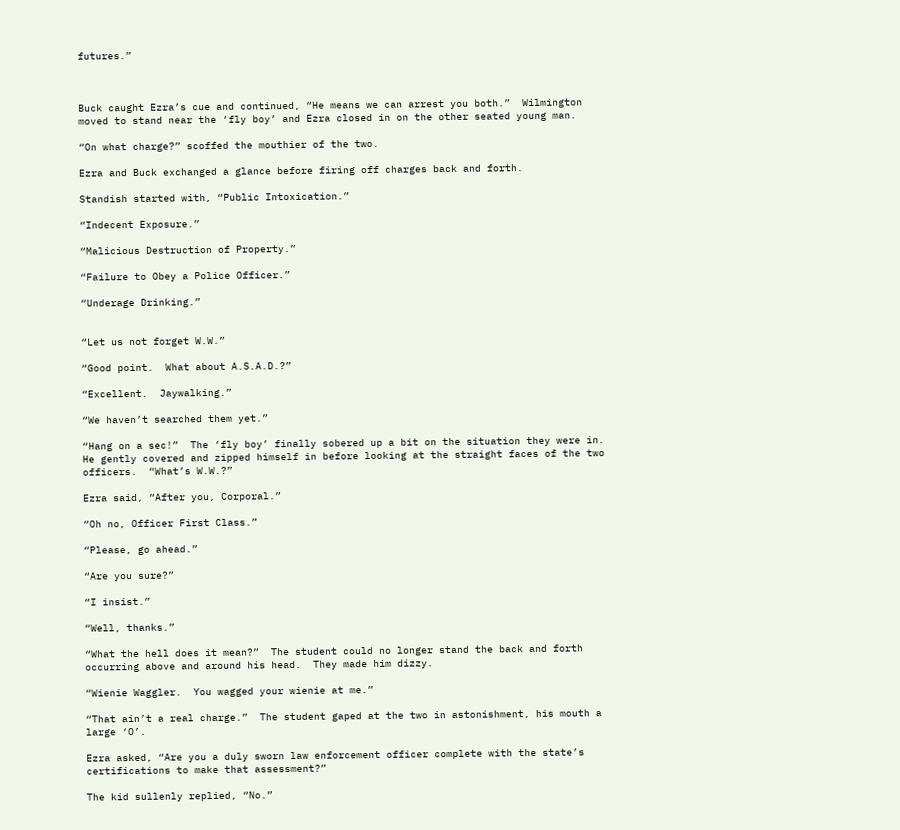futures.”



Buck caught Ezra’s cue and continued, “He means we can arrest you both.”  Wilmington moved to stand near the ‘fly boy’ and Ezra closed in on the other seated young man.

“On what charge?” scoffed the mouthier of the two.

Ezra and Buck exchanged a glance before firing off charges back and forth.

Standish started with, “Public Intoxication.”

“Indecent Exposure.”

“Malicious Destruction of Property.”

“Failure to Obey a Police Officer.”

“Underage Drinking.”


“Let us not forget W.W.”

“Good point.  What about A.S.A.D.?”

“Excellent.  Jaywalking.”

“We haven’t searched them yet.”

“Hang on a sec!”  The ‘fly boy’ finally sobered up a bit on the situation they were in.  He gently covered and zipped himself in before looking at the straight faces of the two officers.  “What’s W.W.?”

Ezra said, “After you, Corporal.”

“Oh no, Officer First Class.”

“Please, go ahead.”

“Are you sure?”

“I insist.”

“Well, thanks.”

“What the hell does it mean?”  The student could no longer stand the back and forth occurring above and around his head.  They made him dizzy.

“Wienie Waggler.  You wagged your wienie at me.”

“That ain’t a real charge.”  The student gaped at the two in astonishment, his mouth a large ‘O’.

Ezra asked, “Are you a duly sworn law enforcement officer complete with the state’s certifications to make that assessment?”

The kid sullenly replied, “No.”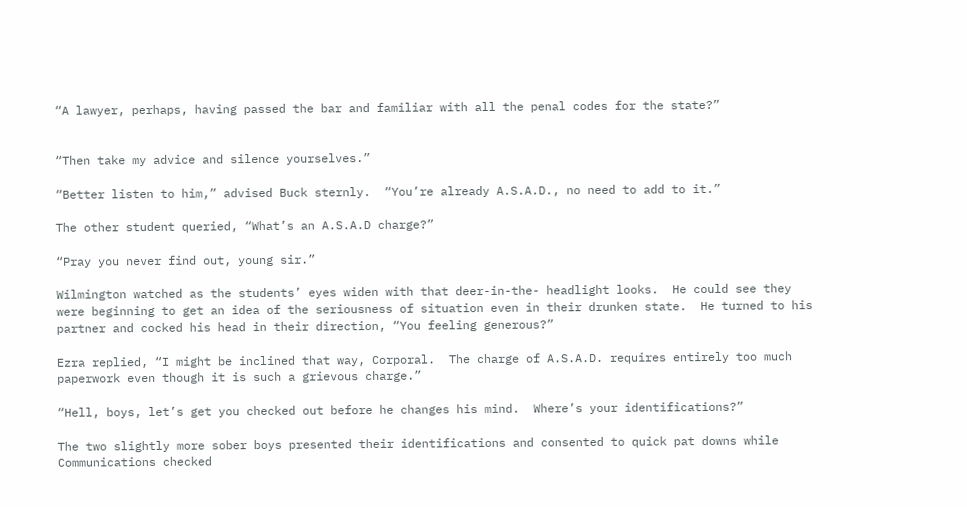“A lawyer, perhaps, having passed the bar and familiar with all the penal codes for the state?”


“Then take my advice and silence yourselves.”

“Better listen to him,” advised Buck sternly.  “You’re already A.S.A.D., no need to add to it.”

The other student queried, “What’s an A.S.A.D charge?”

“Pray you never find out, young sir.”

Wilmington watched as the students’ eyes widen with that deer-in-the- headlight looks.  He could see they were beginning to get an idea of the seriousness of situation even in their drunken state.  He turned to his partner and cocked his head in their direction, “You feeling generous?”

Ezra replied, “I might be inclined that way, Corporal.  The charge of A.S.A.D. requires entirely too much paperwork even though it is such a grievous charge.”

“Hell, boys, let’s get you checked out before he changes his mind.  Where’s your identifications?”

The two slightly more sober boys presented their identifications and consented to quick pat downs while Communications checked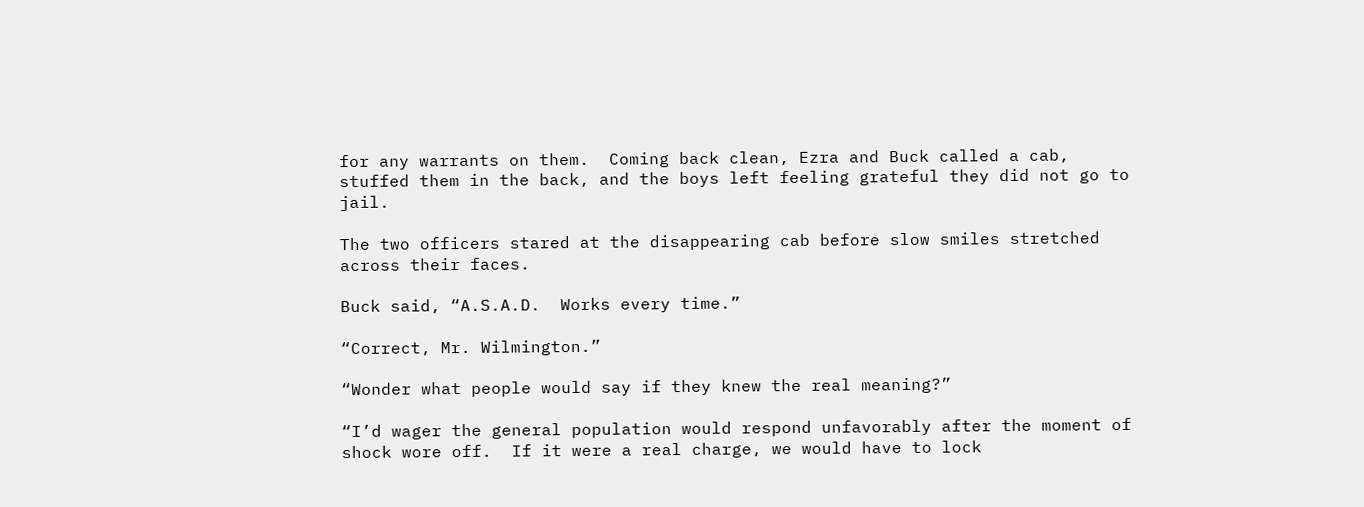for any warrants on them.  Coming back clean, Ezra and Buck called a cab, stuffed them in the back, and the boys left feeling grateful they did not go to jail.

The two officers stared at the disappearing cab before slow smiles stretched across their faces.

Buck said, “A.S.A.D.  Works every time.”

“Correct, Mr. Wilmington.”

“Wonder what people would say if they knew the real meaning?”

“I’d wager the general population would respond unfavorably after the moment of shock wore off.  If it were a real charge, we would have to lock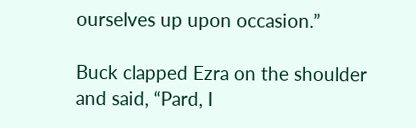ourselves up upon occasion.”

Buck clapped Ezra on the shoulder and said, “Pard, I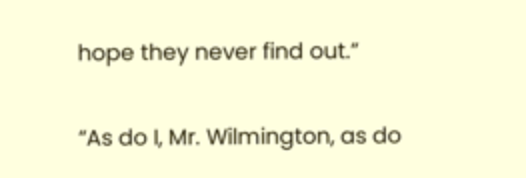hope they never find out.”

“As do I, Mr. Wilmington, as do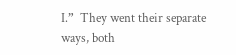I.”  They went their separate ways, both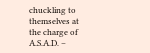chuckling to themselves at the charge of A.S.A.D. –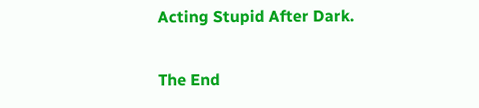Acting Stupid After Dark.

The End